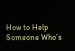How to Help Someone Who’s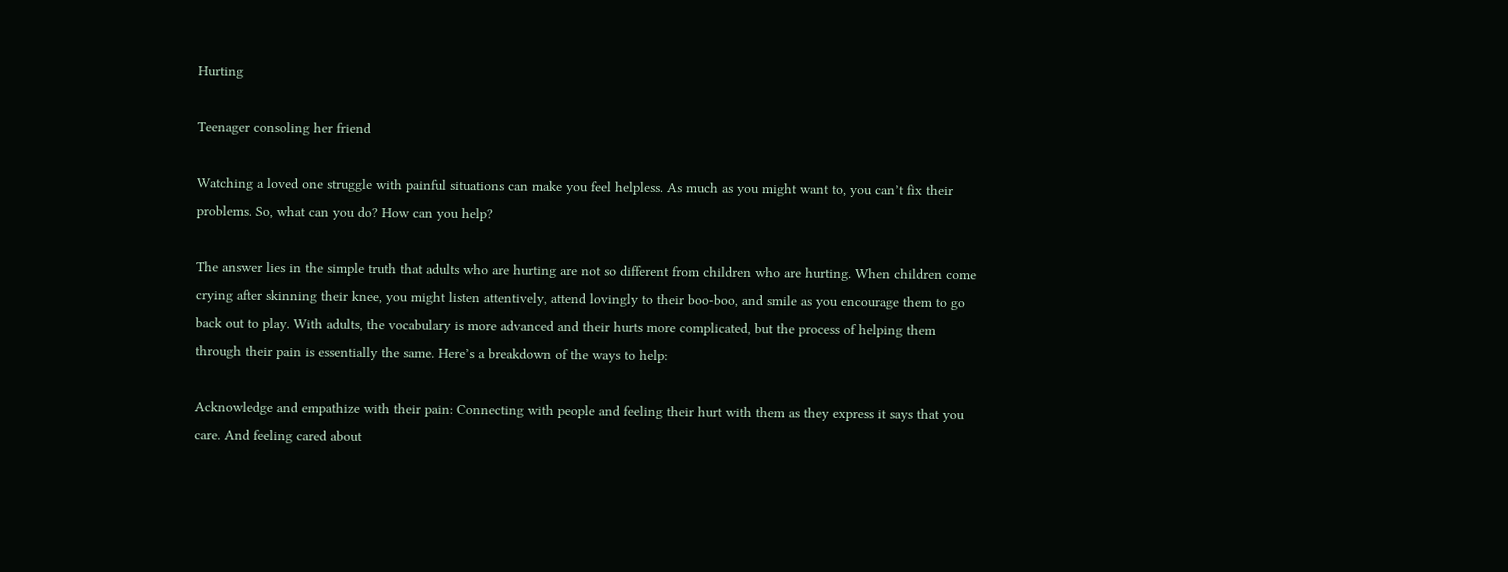Hurting

Teenager consoling her friend

Watching a loved one struggle with painful situations can make you feel helpless. As much as you might want to, you can’t fix their problems. So, what can you do? How can you help?

The answer lies in the simple truth that adults who are hurting are not so different from children who are hurting. When children come crying after skinning their knee, you might listen attentively, attend lovingly to their boo-boo, and smile as you encourage them to go back out to play. With adults, the vocabulary is more advanced and their hurts more complicated, but the process of helping them through their pain is essentially the same. Here’s a breakdown of the ways to help:

Acknowledge and empathize with their pain: Connecting with people and feeling their hurt with them as they express it says that you care. And feeling cared about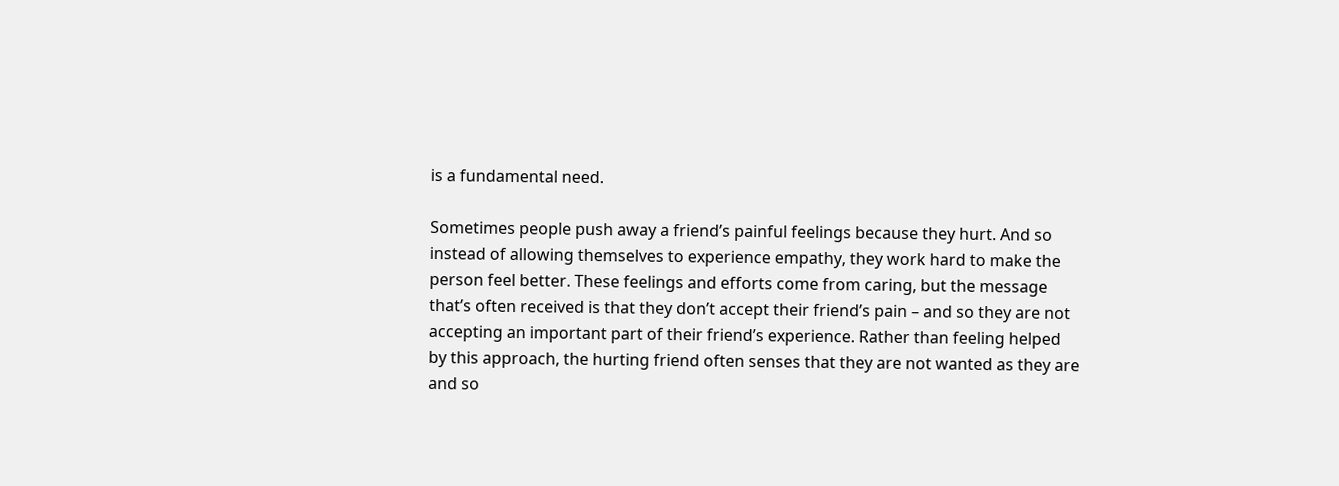is a fundamental need.

Sometimes people push away a friend’s painful feelings because they hurt. And so instead of allowing themselves to experience empathy, they work hard to make the person feel better. These feelings and efforts come from caring, but the message that’s often received is that they don’t accept their friend’s pain – and so they are not accepting an important part of their friend’s experience. Rather than feeling helped by this approach, the hurting friend often senses that they are not wanted as they are and so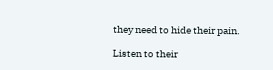they need to hide their pain.

Listen to their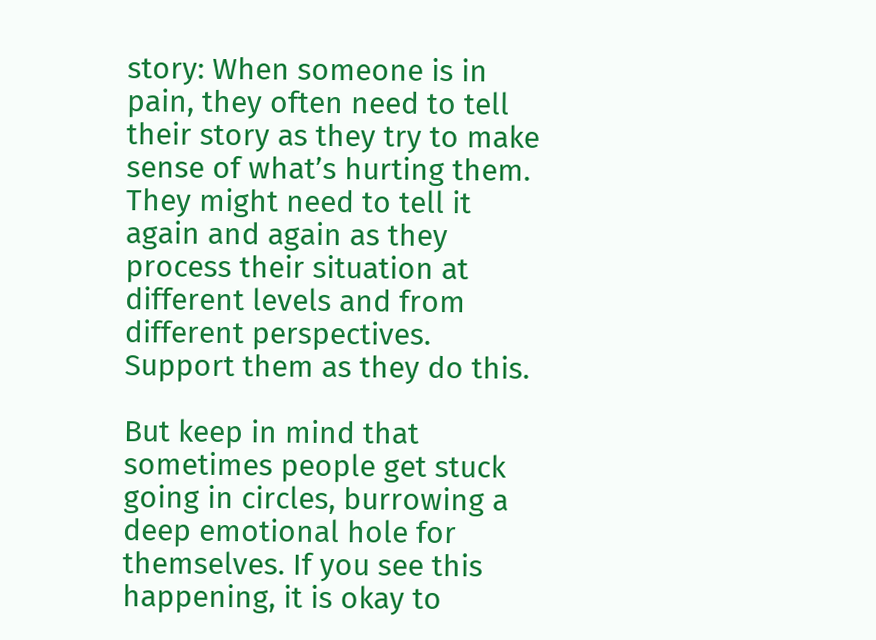story: When someone is in pain, they often need to tell their story as they try to make sense of what’s hurting them. They might need to tell it again and again as they process their situation at different levels and from different perspectives. Support them as they do this.

But keep in mind that sometimes people get stuck going in circles, burrowing a deep emotional hole for themselves. If you see this happening, it is okay to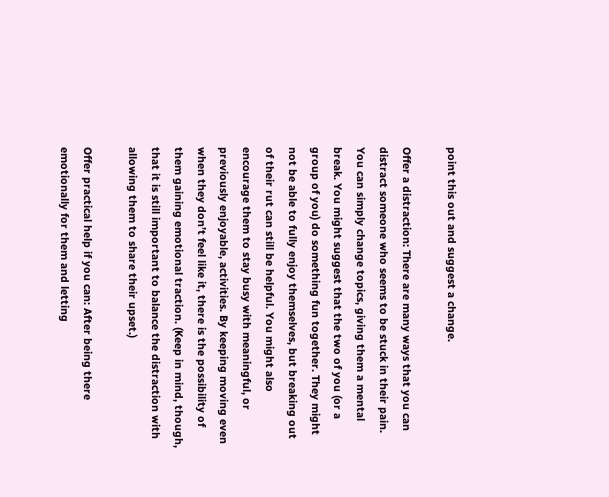point this out and suggest a change.

Offer a distraction: There are many ways that you can distract someone who seems to be stuck in their pain. You can simply change topics, giving them a mental break. You might suggest that the two of you (or a group of you) do something fun together. They might not be able to fully enjoy themselves, but breaking out of their rut can still be helpful. You might also encourage them to stay busy with meaningful, or previously enjoyable, activities. By keeping moving even when they don’t feel like it, there is the possibility of them gaining emotional traction. (Keep in mind, though, that it is still important to balance the distraction with allowing them to share their upset.)

Offer practical help if you can: After being there emotionally for them and letting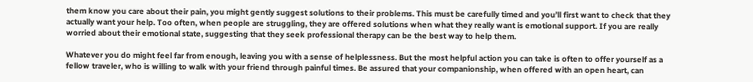them know you care about their pain, you might gently suggest solutions to their problems. This must be carefully timed and you’ll first want to check that they actually want your help. Too often, when people are struggling, they are offered solutions when what they really want is emotional support. If you are really worried about their emotional state, suggesting that they seek professional therapy can be the best way to help them.

Whatever you do might feel far from enough, leaving you with a sense of helplessness. But the most helpful action you can take is often to offer yourself as a fellow traveler, who is willing to walk with your friend through painful times. Be assured that your companionship, when offered with an open heart, can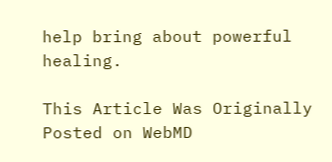help bring about powerful healing.

This Article Was Originally Posted on WebMD